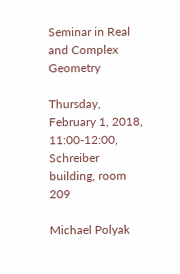Seminar in Real and Complex Geometry

Thursday, February 1, 2018, 11:00-12:00, Schreiber building, room 209

Michael Polyak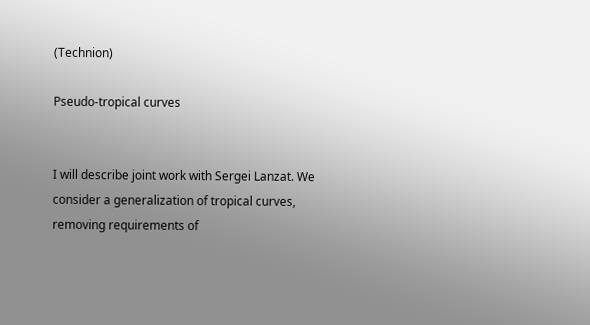(Technion)

Pseudo-tropical curves


I will describe joint work with Sergei Lanzat. We consider a generalization of tropical curves, removing requirements of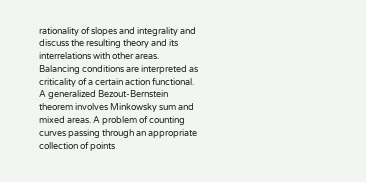rationality of slopes and integrality and discuss the resulting theory and its interrelations with other areas. Balancing conditions are interpreted as criticality of a certain action functional. A generalized Bezout-Bernstein theorem involves Minkowsky sum and mixed areas. A problem of counting curves passing through an appropriate collection of points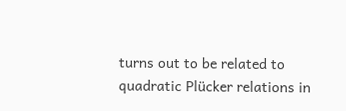turns out to be related to quadratic Plücker relations in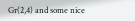Gr(2,4) and some nice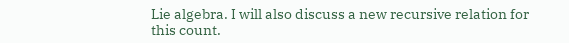Lie algebra. I will also discuss a new recursive relation for this count.